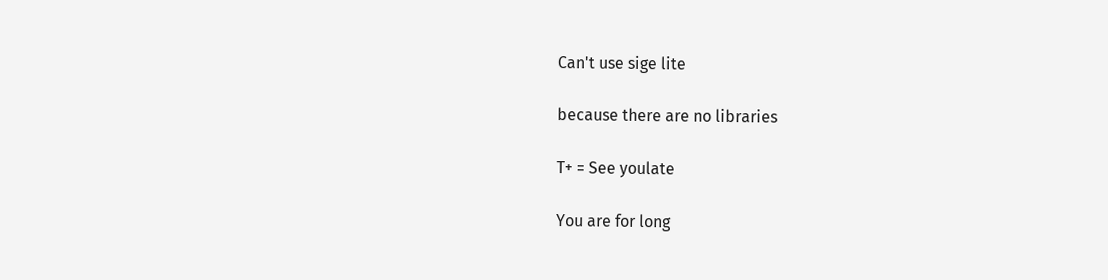Can't use sige lite

because there are no libraries

T+ = See youlate

You are for long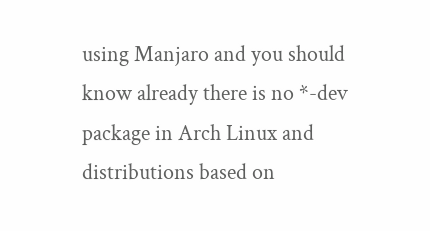using Manjaro and you should know already there is no *-dev package in Arch Linux and distributions based on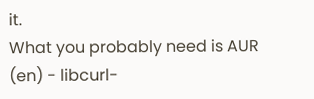it.
What you probably need is AUR (en) - libcurl-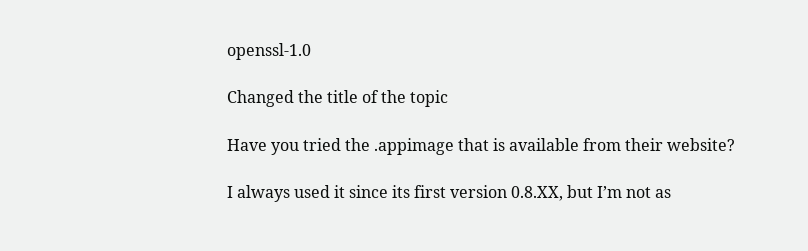openssl-1.0

Changed the title of the topic

Have you tried the .appimage that is available from their website?

I always used it since its first version 0.8.XX, but I’m not as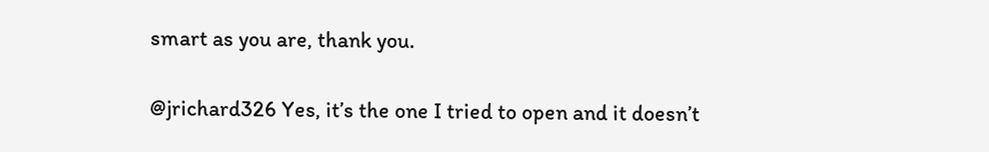smart as you are, thank you.

@jrichard326 Yes, it’s the one I tried to open and it doesn’t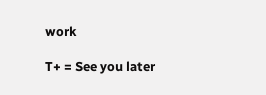work

T+ = See you later